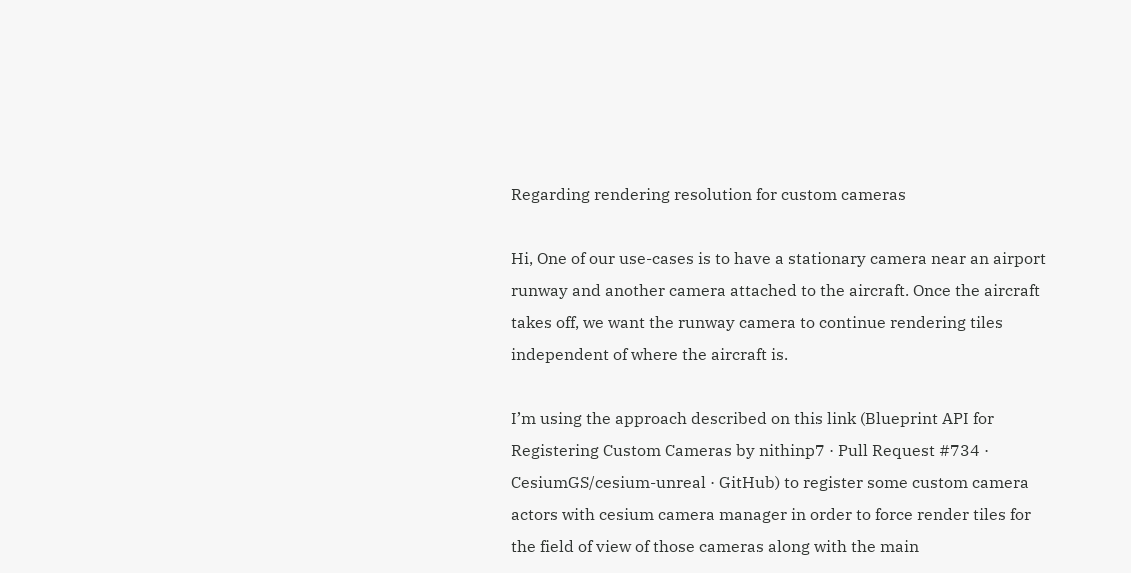Regarding rendering resolution for custom cameras

Hi, One of our use-cases is to have a stationary camera near an airport runway and another camera attached to the aircraft. Once the aircraft takes off, we want the runway camera to continue rendering tiles independent of where the aircraft is.

I’m using the approach described on this link (Blueprint API for Registering Custom Cameras by nithinp7 · Pull Request #734 · CesiumGS/cesium-unreal · GitHub) to register some custom camera actors with cesium camera manager in order to force render tiles for the field of view of those cameras along with the main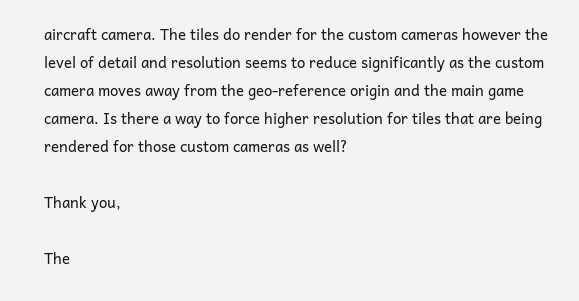aircraft camera. The tiles do render for the custom cameras however the level of detail and resolution seems to reduce significantly as the custom camera moves away from the geo-reference origin and the main game camera. Is there a way to force higher resolution for tiles that are being rendered for those custom cameras as well?

Thank you,

The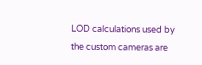LOD calculations used by the custom cameras are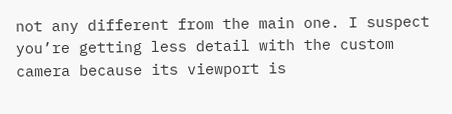not any different from the main one. I suspect you’re getting less detail with the custom camera because its viewport is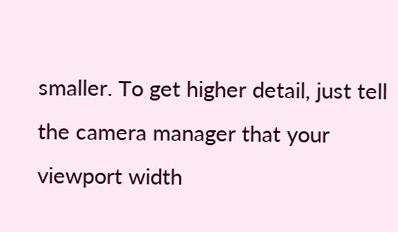smaller. To get higher detail, just tell the camera manager that your viewport width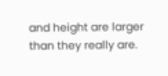and height are larger than they really are.